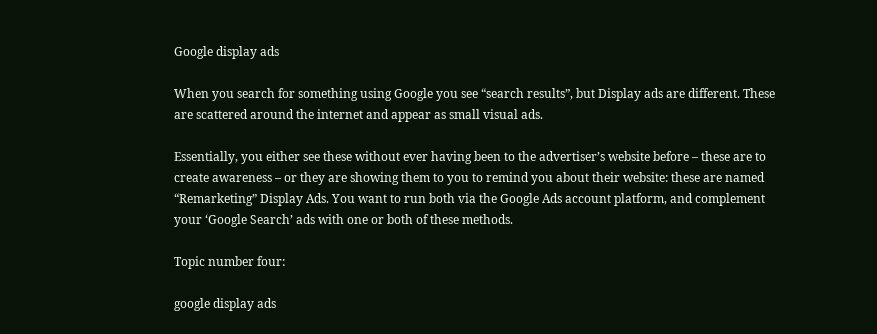Google display ads

When you search for something using Google you see “search results”, but Display ads are different. These are scattered around the internet and appear as small visual ads.

Essentially, you either see these without ever having been to the advertiser’s website before – these are to create awareness – or they are showing them to you to remind you about their website: these are named “Remarketing” Display Ads. You want to run both via the Google Ads account platform, and complement your ‘Google Search’ ads with one or both of these methods.

Topic number four:

google display ads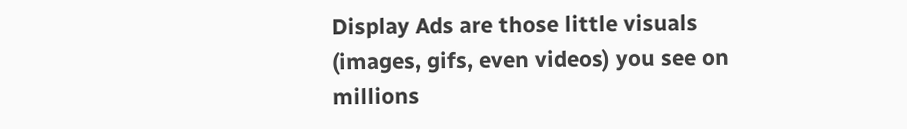Display Ads are those little visuals (images, gifs, even videos) you see on millions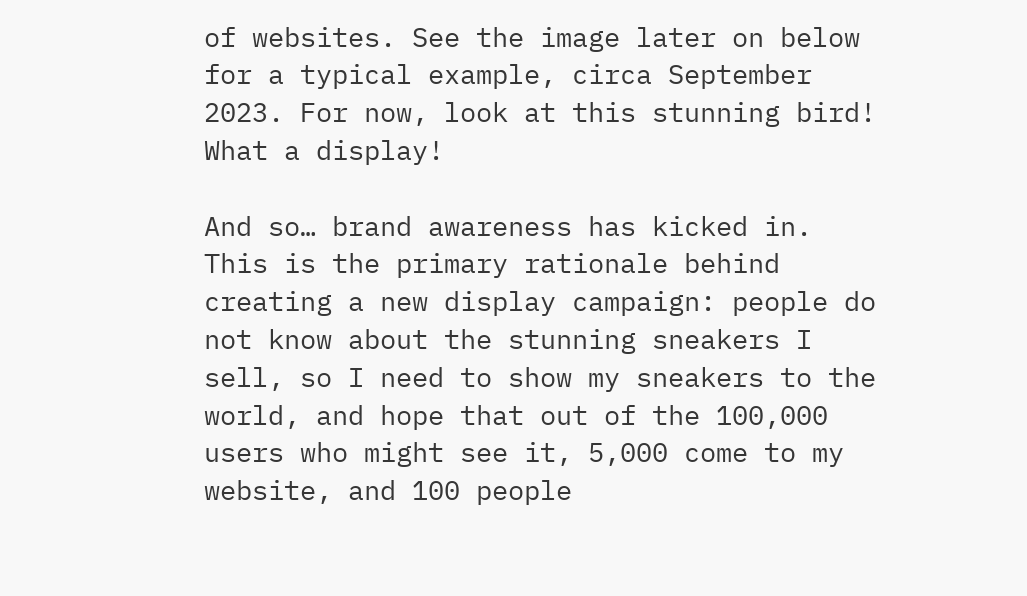of websites. See the image later on below for a typical example, circa September 2023. For now, look at this stunning bird! What a display!

And so… brand awareness has kicked in. This is the primary rationale behind creating a new display campaign: people do not know about the stunning sneakers I sell, so I need to show my sneakers to the world, and hope that out of the 100,000 users who might see it, 5,000 come to my website, and 100 people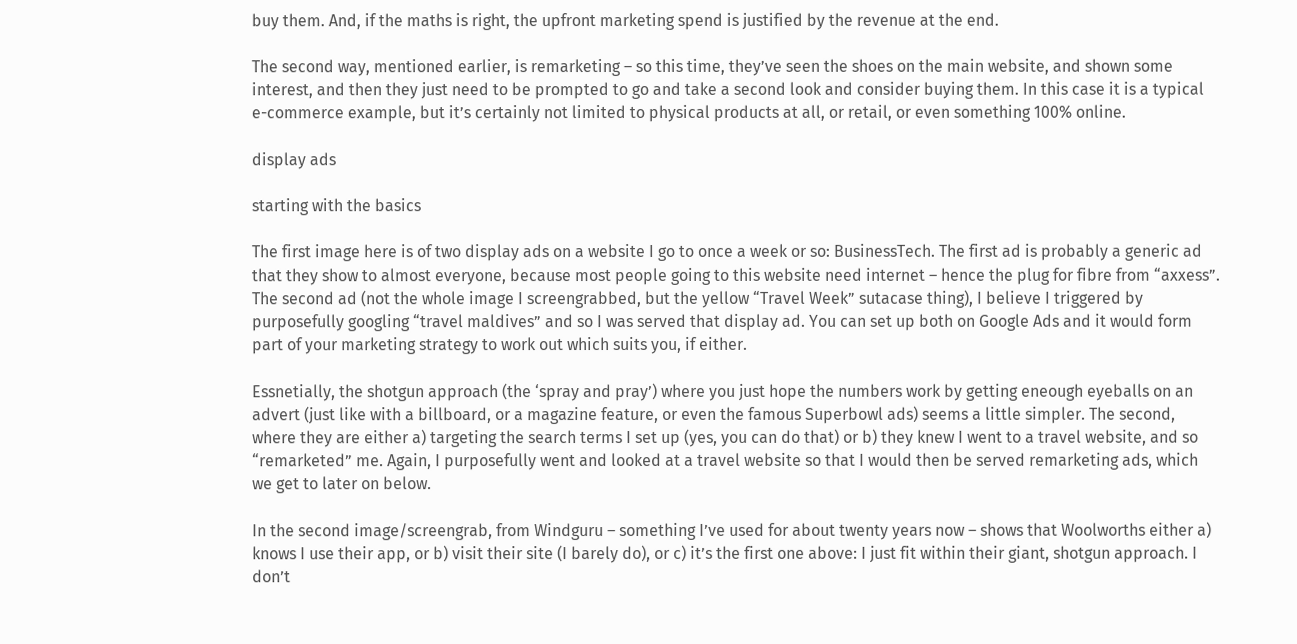buy them. And, if the maths is right, the upfront marketing spend is justified by the revenue at the end.

The second way, mentioned earlier, is remarketing – so this time, they’ve seen the shoes on the main website, and shown some interest, and then they just need to be prompted to go and take a second look and consider buying them. In this case it is a typical e-commerce example, but it’s certainly not limited to physical products at all, or retail, or even something 100% online.

display ads

starting with the basics

The first image here is of two display ads on a website I go to once a week or so: BusinessTech. The first ad is probably a generic ad that they show to almost everyone, because most people going to this website need internet – hence the plug for fibre from “axxess”. The second ad (not the whole image I screengrabbed, but the yellow “Travel Week” sutacase thing), I believe I triggered by purposefully googling “travel maldives” and so I was served that display ad. You can set up both on Google Ads and it would form part of your marketing strategy to work out which suits you, if either.

Essnetially, the shotgun approach (the ‘spray and pray’) where you just hope the numbers work by getting eneough eyeballs on an advert (just like with a billboard, or a magazine feature, or even the famous Superbowl ads) seems a little simpler. The second, where they are either a) targeting the search terms I set up (yes, you can do that) or b) they knew I went to a travel website, and so “remarketed” me. Again, I purposefully went and looked at a travel website so that I would then be served remarketing ads, which we get to later on below.

In the second image/screengrab, from Windguru – something I’ve used for about twenty years now – shows that Woolworths either a) knows I use their app, or b) visit their site (I barely do), or c) it’s the first one above: I just fit within their giant, shotgun approach. I don’t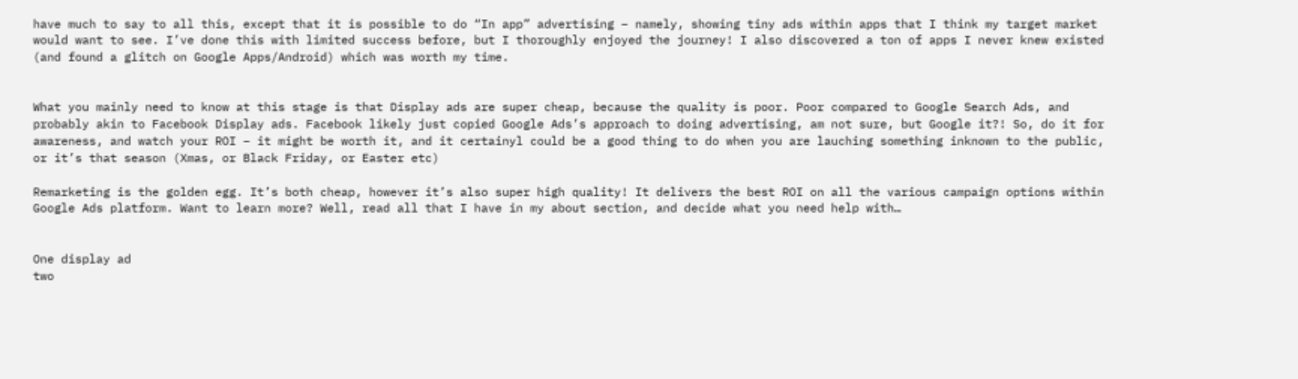have much to say to all this, except that it is possible to do “In app” advertising – namely, showing tiny ads within apps that I think my target market would want to see. I’ve done this with limited success before, but I thoroughly enjoyed the journey! I also discovered a ton of apps I never knew existed (and found a glitch on Google Apps/Android) which was worth my time.


What you mainly need to know at this stage is that Display ads are super cheap, because the quality is poor. Poor compared to Google Search Ads, and probably akin to Facebook Display ads. Facebook likely just copied Google Ads’s approach to doing advertising, am not sure, but Google it?! So, do it for awareness, and watch your ROI – it might be worth it, and it certainyl could be a good thing to do when you are lauching something inknown to the public, or it’s that season (Xmas, or Black Friday, or Easter etc)

Remarketing is the golden egg. It’s both cheap, however it’s also super high quality! It delivers the best ROI on all the various campaign options within Google Ads platform. Want to learn more? Well, read all that I have in my about section, and decide what you need help with…


One display ad
two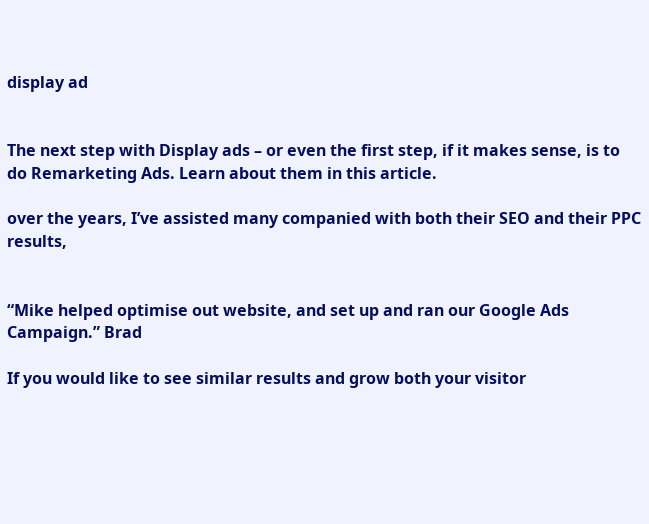display ad


The next step with Display ads – or even the first step, if it makes sense, is to do Remarketing Ads. Learn about them in this article.

over the years, I’ve assisted many companied with both their SEO and their PPC results,


“Mike helped optimise out website, and set up and ran our Google Ads Campaign.” Brad

If you would like to see similar results and grow both your visitor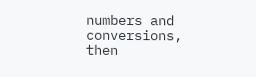numbers and conversions, then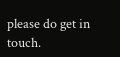please do get in touch.